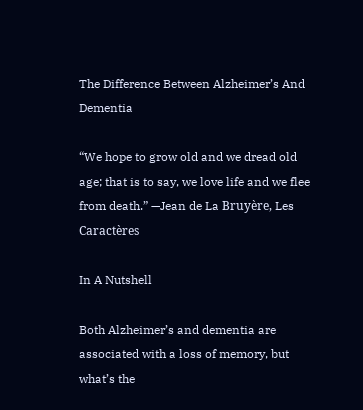The Difference Between Alzheimer’s And Dementia

“We hope to grow old and we dread old age; that is to say, we love life and we flee from death.” —Jean de La Bruyère, Les Caractères

In A Nutshell

Both Alzheimer’s and dementia are associated with a loss of memory, but what’s the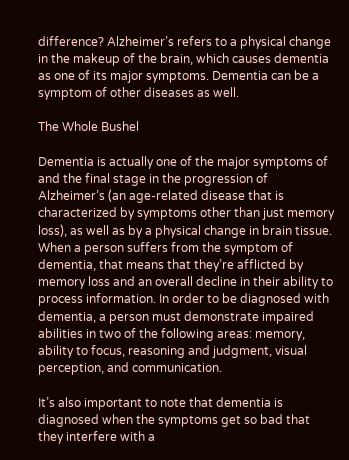difference? Alzheimer’s refers to a physical change in the makeup of the brain, which causes dementia as one of its major symptoms. Dementia can be a symptom of other diseases as well.

The Whole Bushel

Dementia is actually one of the major symptoms of and the final stage in the progression of Alzheimer’s (an age-related disease that is characterized by symptoms other than just memory loss), as well as by a physical change in brain tissue. When a person suffers from the symptom of dementia, that means that they’re afflicted by memory loss and an overall decline in their ability to process information. In order to be diagnosed with dementia, a person must demonstrate impaired abilities in two of the following areas: memory, ability to focus, reasoning and judgment, visual perception, and communication.

It’s also important to note that dementia is diagnosed when the symptoms get so bad that they interfere with a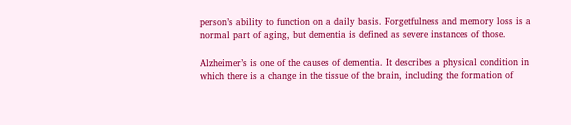person’s ability to function on a daily basis. Forgetfulness and memory loss is a normal part of aging, but dementia is defined as severe instances of those.

Alzheimer’s is one of the causes of dementia. It describes a physical condition in which there is a change in the tissue of the brain, including the formation of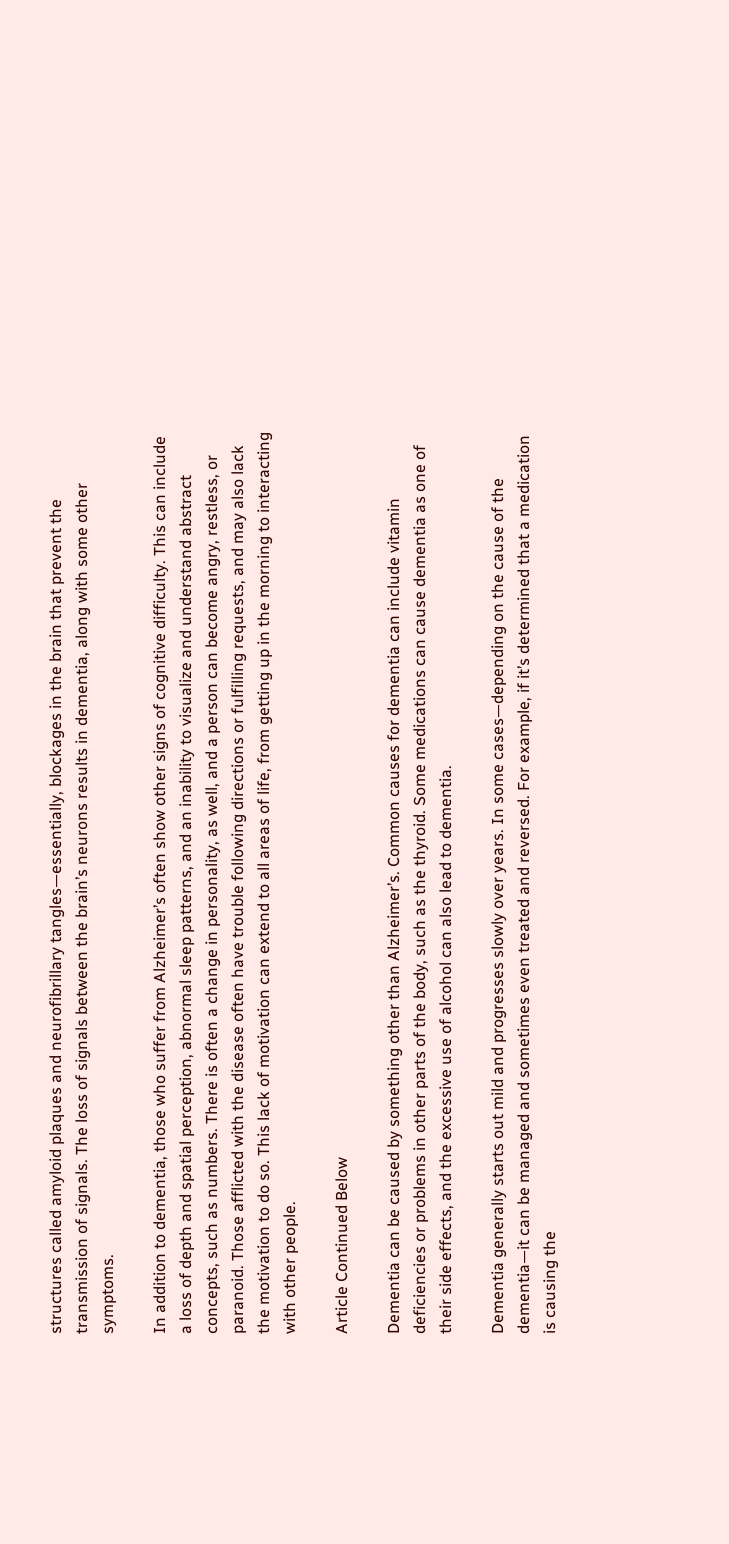structures called amyloid plaques and neurofibrillary tangles—essentially, blockages in the brain that prevent the transmission of signals. The loss of signals between the brain’s neurons results in dementia, along with some other symptoms.

In addition to dementia, those who suffer from Alzheimer’s often show other signs of cognitive difficulty. This can include a loss of depth and spatial perception, abnormal sleep patterns, and an inability to visualize and understand abstract concepts, such as numbers. There is often a change in personality, as well, and a person can become angry, restless, or paranoid. Those afflicted with the disease often have trouble following directions or fulfilling requests, and may also lack the motivation to do so. This lack of motivation can extend to all areas of life, from getting up in the morning to interacting with other people.

Article Continued Below

Dementia can be caused by something other than Alzheimer’s. Common causes for dementia can include vitamin deficiencies or problems in other parts of the body, such as the thyroid. Some medications can cause dementia as one of their side effects, and the excessive use of alcohol can also lead to dementia.

Dementia generally starts out mild and progresses slowly over years. In some cases—depending on the cause of the dementia—it can be managed and sometimes even treated and reversed. For example, if it’s determined that a medication is causing the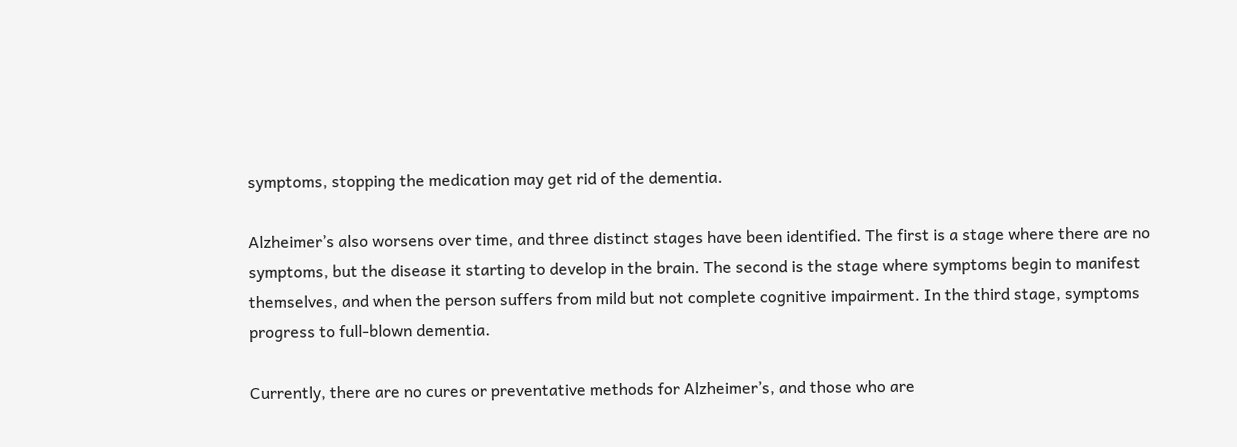symptoms, stopping the medication may get rid of the dementia.

Alzheimer’s also worsens over time, and three distinct stages have been identified. The first is a stage where there are no symptoms, but the disease it starting to develop in the brain. The second is the stage where symptoms begin to manifest themselves, and when the person suffers from mild but not complete cognitive impairment. In the third stage, symptoms progress to full-blown dementia.

Currently, there are no cures or preventative methods for Alzheimer’s, and those who are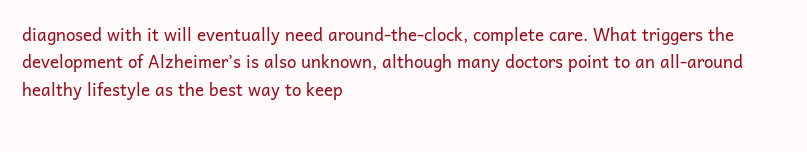diagnosed with it will eventually need around-the-clock, complete care. What triggers the development of Alzheimer’s is also unknown, although many doctors point to an all-around healthy lifestyle as the best way to keep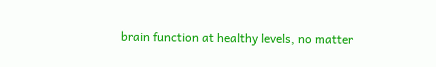brain function at healthy levels, no matter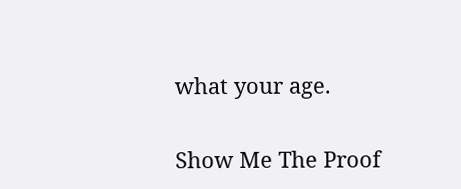what your age.

Show Me The Proof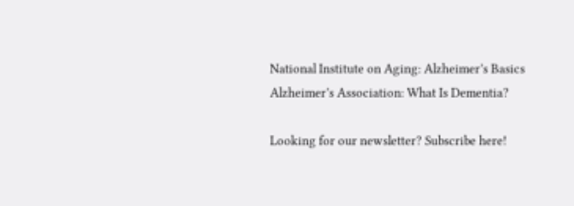National Institute on Aging: Alzheimer’s Basics
Alzheimer’s Association: What Is Dementia?

Looking for our newsletter? Subscribe here!